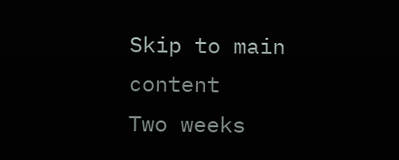Skip to main content
Two weeks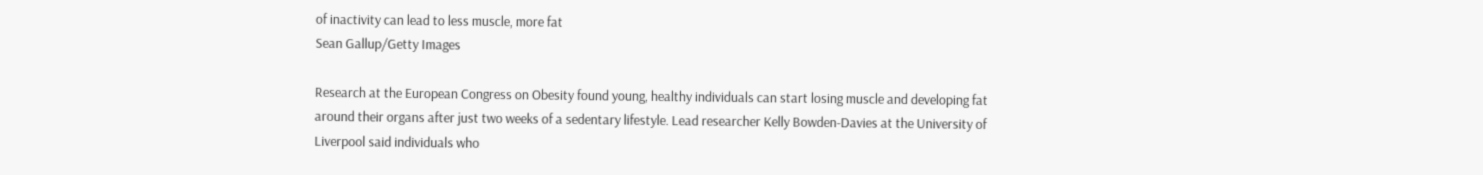of inactivity can lead to less muscle, more fat
Sean Gallup/Getty Images

Research at the European Congress on Obesity found young, healthy individuals can start losing muscle and developing fat around their organs after just two weeks of a sedentary lifestyle. Lead researcher Kelly Bowden-Davies at the University of Liverpool said individuals who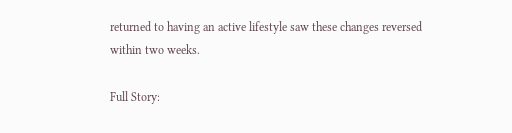returned to having an active lifestyle saw these changes reversed within two weeks.

Full Story: